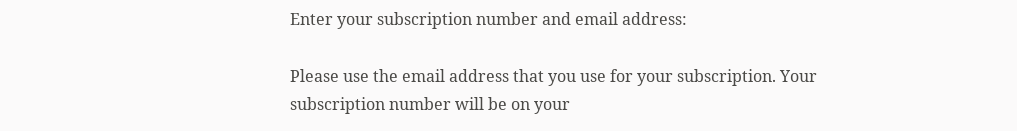Enter your subscription number and email address:

Please use the email address that you use for your subscription. Your subscription number will be on your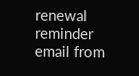renewal reminder email from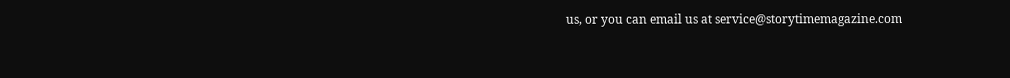us, or you can email us at service@storytimemagazine.com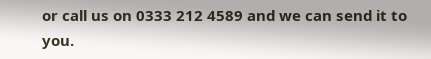or call us on 0333 212 4589 and we can send it to you.